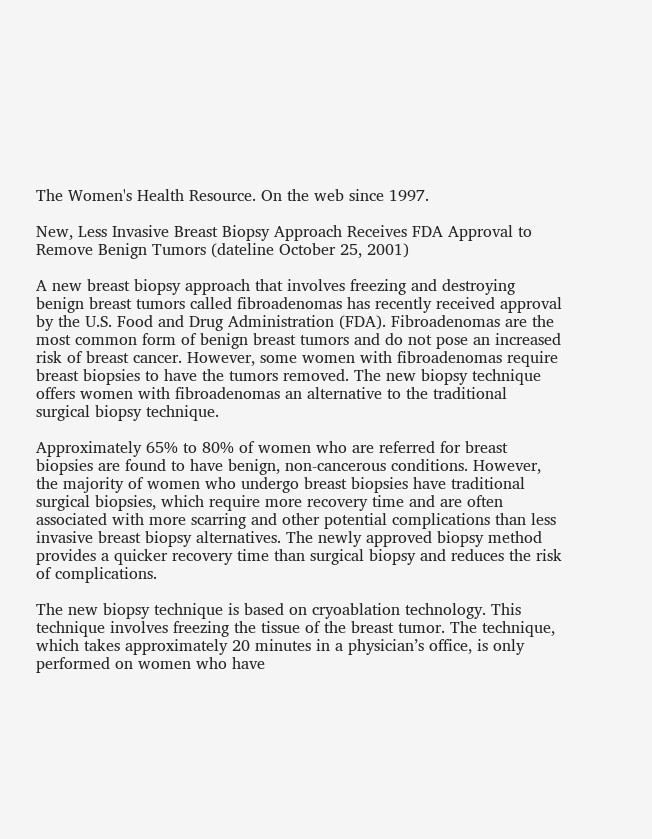The Women's Health Resource. On the web since 1997.

New, Less Invasive Breast Biopsy Approach Receives FDA Approval to Remove Benign Tumors (dateline October 25, 2001)

A new breast biopsy approach that involves freezing and destroying benign breast tumors called fibroadenomas has recently received approval by the U.S. Food and Drug Administration (FDA). Fibroadenomas are the most common form of benign breast tumors and do not pose an increased risk of breast cancer. However, some women with fibroadenomas require breast biopsies to have the tumors removed. The new biopsy technique offers women with fibroadenomas an alternative to the traditional surgical biopsy technique.

Approximately 65% to 80% of women who are referred for breast biopsies are found to have benign, non-cancerous conditions. However, the majority of women who undergo breast biopsies have traditional surgical biopsies, which require more recovery time and are often associated with more scarring and other potential complications than less invasive breast biopsy alternatives. The newly approved biopsy method provides a quicker recovery time than surgical biopsy and reduces the risk of complications.

The new biopsy technique is based on cryoablation technology. This technique involves freezing the tissue of the breast tumor. The technique, which takes approximately 20 minutes in a physician’s office, is only performed on women who have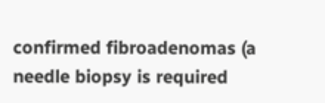confirmed fibroadenomas (a needle biopsy is required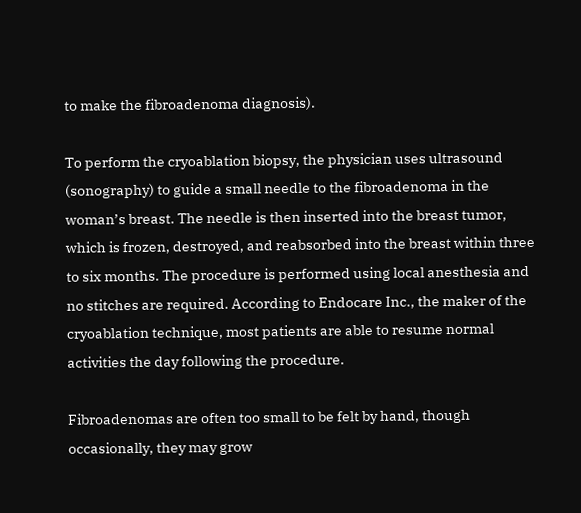to make the fibroadenoma diagnosis).

To perform the cryoablation biopsy, the physician uses ultrasound (sonography) to guide a small needle to the fibroadenoma in the woman’s breast. The needle is then inserted into the breast tumor, which is frozen, destroyed, and reabsorbed into the breast within three to six months. The procedure is performed using local anesthesia and no stitches are required. According to Endocare Inc., the maker of the cryoablation technique, most patients are able to resume normal activities the day following the procedure.

Fibroadenomas are often too small to be felt by hand, though occasionally, they may grow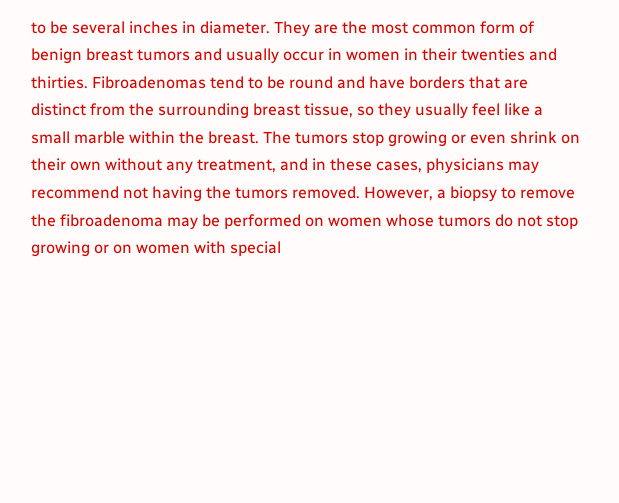to be several inches in diameter. They are the most common form of benign breast tumors and usually occur in women in their twenties and thirties. Fibroadenomas tend to be round and have borders that are distinct from the surrounding breast tissue, so they usually feel like a small marble within the breast. The tumors stop growing or even shrink on their own without any treatment, and in these cases, physicians may recommend not having the tumors removed. However, a biopsy to remove the fibroadenoma may be performed on women whose tumors do not stop growing or on women with special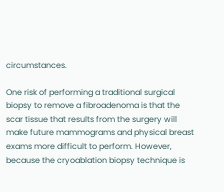circumstances.

One risk of performing a traditional surgical biopsy to remove a fibroadenoma is that the scar tissue that results from the surgery will make future mammograms and physical breast exams more difficult to perform. However, because the cryoablation biopsy technique is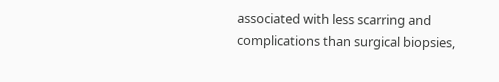associated with less scarring and complications than surgical biopsies,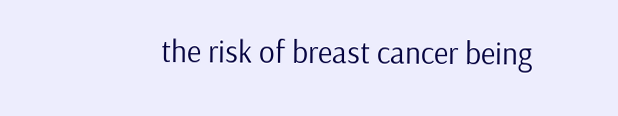the risk of breast cancer being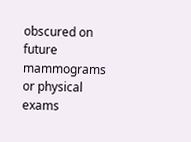obscured on future mammograms or physical exams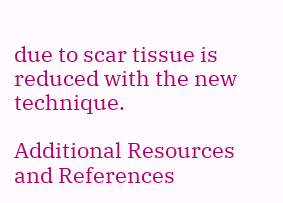due to scar tissue is reduced with the new technique.

Additional Resources and References